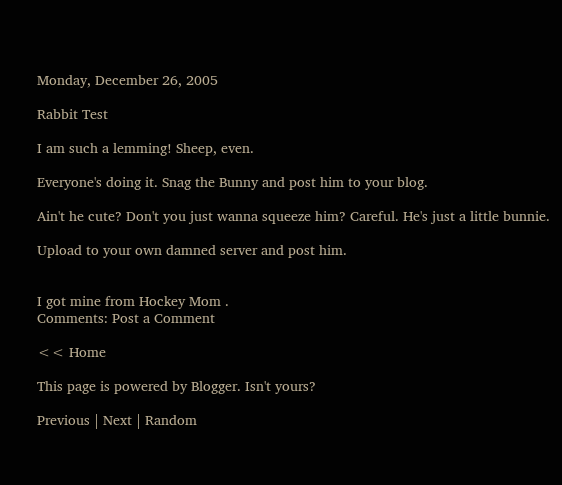Monday, December 26, 2005

Rabbit Test

I am such a lemming! Sheep, even.

Everyone's doing it. Snag the Bunny and post him to your blog.

Ain't he cute? Don't you just wanna squeeze him? Careful. He's just a little bunnie.

Upload to your own damned server and post him.


I got mine from Hockey Mom .
Comments: Post a Comment

<< Home

This page is powered by Blogger. Isn't yours?

Previous | Next | Random